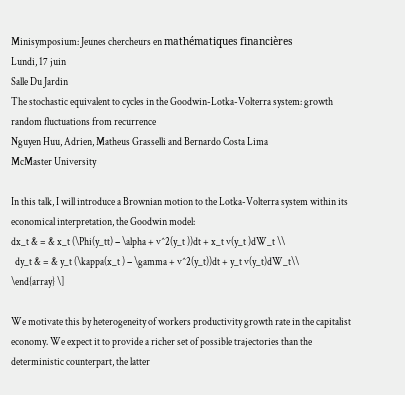Minisymposium: Jeunes chercheurs en mathématiques financières
Lundi, 17 juin
Salle Du Jardin
The stochastic equivalent to cycles in the Goodwin-Lotka-Volterra system: growth random fluctuations from recurrence
Nguyen Huu, Adrien, Matheus Grasselli and Bernardo Costa Lima
McMaster University

In this talk, I will introduce a Brownian motion to the Lotka-Volterra system within its economical interpretation, the Goodwin model:
dx_t & = & x_t (\Phi(y_tt) − \alpha + v^2(y_t ))dt + x_t v(y_t )dW_t \\
  dy_t & = & y_t (\kappa(x_t ) − \gamma + v^2(y_t))dt + y_t v(y_t)dW_t\\
\end{array} \]

We motivate this by heterogeneity of workers productivity growth rate in the capitalist economy. We expect it to provide a richer set of possible trajectories than the deterministic counterpart, the latter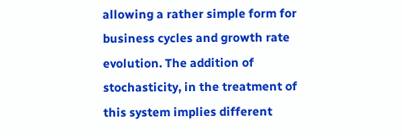allowing a rather simple form for business cycles and growth rate evolution. The addition of stochasticity, in the treatment of this system implies different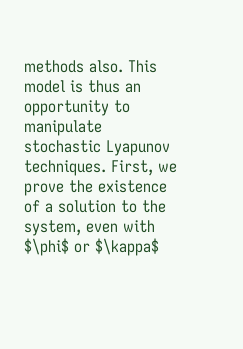methods also. This model is thus an opportunity to manipulate stochastic Lyapunov techniques. First, we prove the existence of a solution to the system, even with $\phi$ or $\kappa$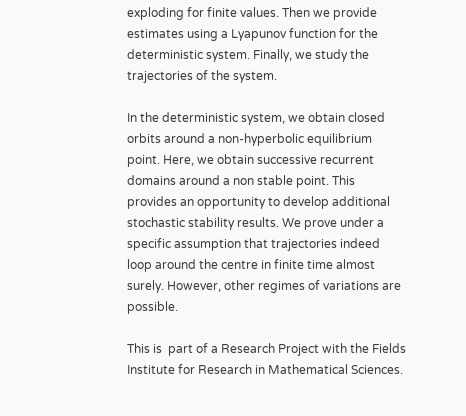exploding for finite values. Then we provide estimates using a Lyapunov function for the deterministic system. Finally, we study the trajectories of the system.

In the deterministic system, we obtain closed orbits around a non-hyperbolic equilibrium point. Here, we obtain successive recurrent domains around a non stable point. This provides an opportunity to develop additional stochastic stability results. We prove under a specific assumption that trajectories indeed loop around the centre in finite time almost surely. However, other regimes of variations are possible.

This is  part of a Research Project with the Fields Institute for Research in Mathematical Sciences.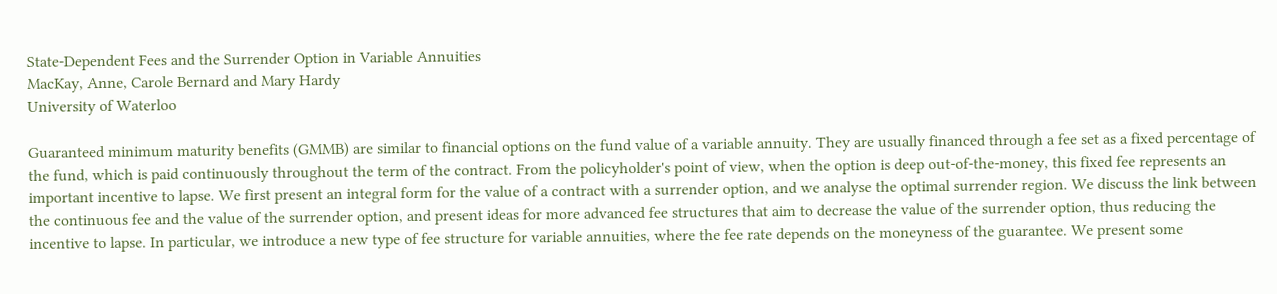State-Dependent Fees and the Surrender Option in Variable Annuities
MacKay, Anne, Carole Bernard and Mary Hardy
University of Waterloo

Guaranteed minimum maturity benefits (GMMB) are similar to financial options on the fund value of a variable annuity. They are usually financed through a fee set as a fixed percentage of the fund, which is paid continuously throughout the term of the contract. From the policyholder's point of view, when the option is deep out-of-the-money, this fixed fee represents an important incentive to lapse. We first present an integral form for the value of a contract with a surrender option, and we analyse the optimal surrender region. We discuss the link between the continuous fee and the value of the surrender option, and present ideas for more advanced fee structures that aim to decrease the value of the surrender option, thus reducing the incentive to lapse. In particular, we introduce a new type of fee structure for variable annuities, where the fee rate depends on the moneyness of the guarantee. We present some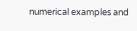numerical examples and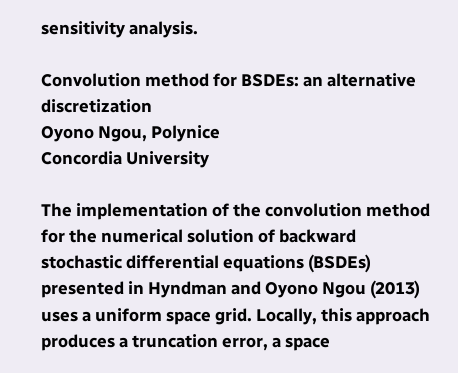sensitivity analysis.

Convolution method for BSDEs: an alternative discretization
Oyono Ngou, Polynice
Concordia University

The implementation of the convolution method for the numerical solution of backward stochastic differential equations (BSDEs) presented in Hyndman and Oyono Ngou (2013) uses a uniform space grid. Locally, this approach produces a truncation error, a space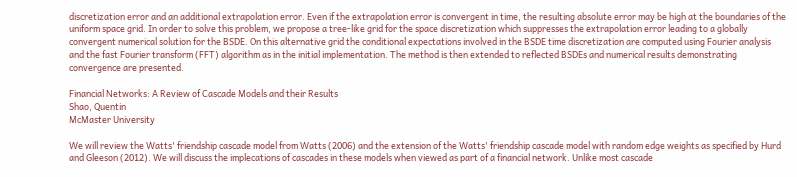discretization error and an additional extrapolation error. Even if the extrapolation error is convergent in time, the resulting absolute error may be high at the boundaries of the uniform space grid. In order to solve this problem, we propose a tree-like grid for the space discretization which suppresses the extrapolation error leading to a globally convergent numerical solution for the BSDE. On this alternative grid the conditional expectations involved in the BSDE time discretization are computed using Fourier analysis and the fast Fourier transform (FFT) algorithm as in the initial implementation. The method is then extended to reflected BSDEs and numerical results demonstrating convergence are presented.

Financial Networks: A Review of Cascade Models and their Results
Shao, Quentin
McMaster University

We will review the Watts' friendship cascade model from Watts (2006) and the extension of the Watts' friendship cascade model with random edge weights as specified by Hurd and Gleeson (2012). We will discuss the implecations of cascades in these models when viewed as part of a financial network. Unlike most cascade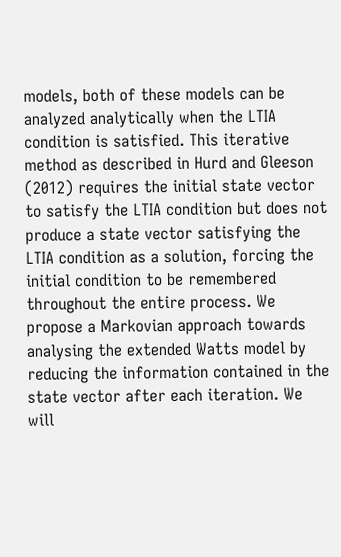models, both of these models can be analyzed analytically when the LTIA condition is satisfied. This iterative method as described in Hurd and Gleeson (2012) requires the initial state vector to satisfy the LTIA condition but does not produce a state vector satisfying the LTIA condition as a solution, forcing the initial condition to be remembered throughout the entire process. We propose a Markovian approach towards analysing the extended Watts model by reducing the information contained in the state vector after each iteration. We will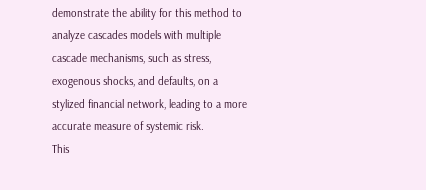demonstrate the ability for this method to analyze cascades models with multiple cascade mechanisms, such as stress, exogenous shocks, and defaults, on a stylized financial network, leading to a more accurate measure of systemic risk.
This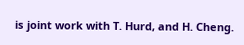is joint work with T. Hurd, and H. Cheng.